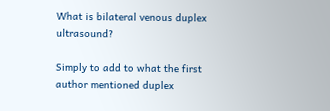What is bilateral venous duplex ultrasound?

Simply to add to what the first author mentioned duplex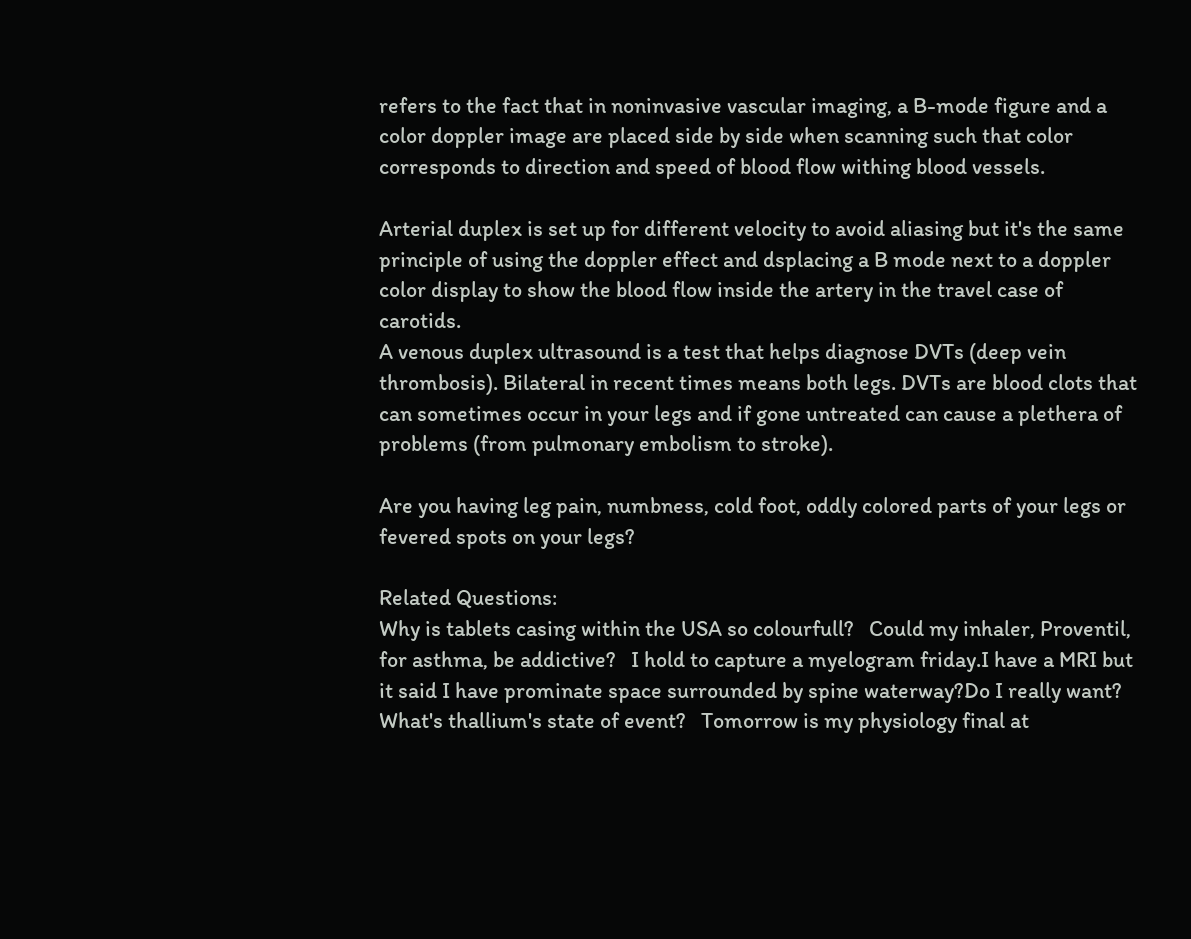refers to the fact that in noninvasive vascular imaging, a B-mode figure and a color doppler image are placed side by side when scanning such that color corresponds to direction and speed of blood flow withing blood vessels.

Arterial duplex is set up for different velocity to avoid aliasing but it's the same principle of using the doppler effect and dsplacing a B mode next to a doppler color display to show the blood flow inside the artery in the travel case of carotids.
A venous duplex ultrasound is a test that helps diagnose DVTs (deep vein thrombosis). Bilateral in recent times means both legs. DVTs are blood clots that can sometimes occur in your legs and if gone untreated can cause a plethera of problems (from pulmonary embolism to stroke).

Are you having leg pain, numbness, cold foot, oddly colored parts of your legs or fevered spots on your legs?

Related Questions:
Why is tablets casing within the USA so colourfull?   Could my inhaler, Proventil, for asthma, be addictive?   I hold to capture a myelogram friday.I have a MRI but it said I have prominate space surrounded by spine waterway?Do I really want?   What's thallium's state of event?   Tomorrow is my physiology final at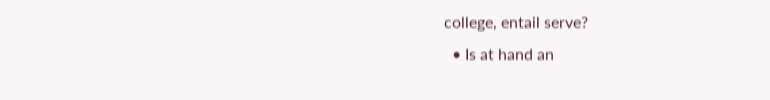college, entail serve?
  • Is at hand an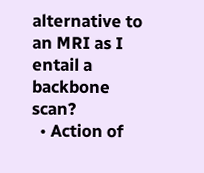alternative to an MRI as I entail a backbone scan?
  • Action of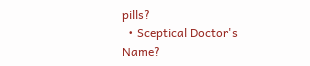pills?
  • Sceptical Doctor's Name?